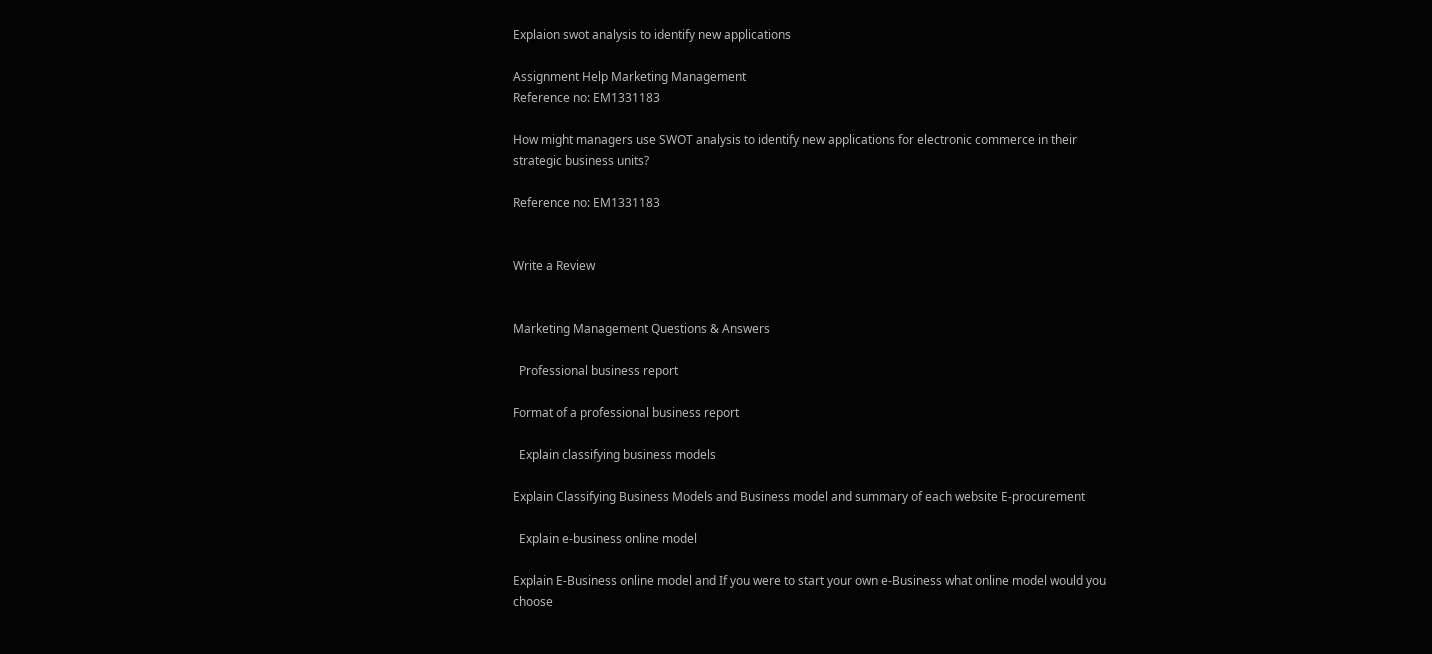Explaion swot analysis to identify new applications

Assignment Help Marketing Management
Reference no: EM1331183

How might managers use SWOT analysis to identify new applications for electronic commerce in their strategic business units?

Reference no: EM1331183


Write a Review


Marketing Management Questions & Answers

  Professional business report

Format of a professional business report

  Explain classifying business models

Explain Classifying Business Models and Business model and summary of each website E-procurement

  Explain e-business online model

Explain E-Business online model and If you were to start your own e-Business what online model would you choose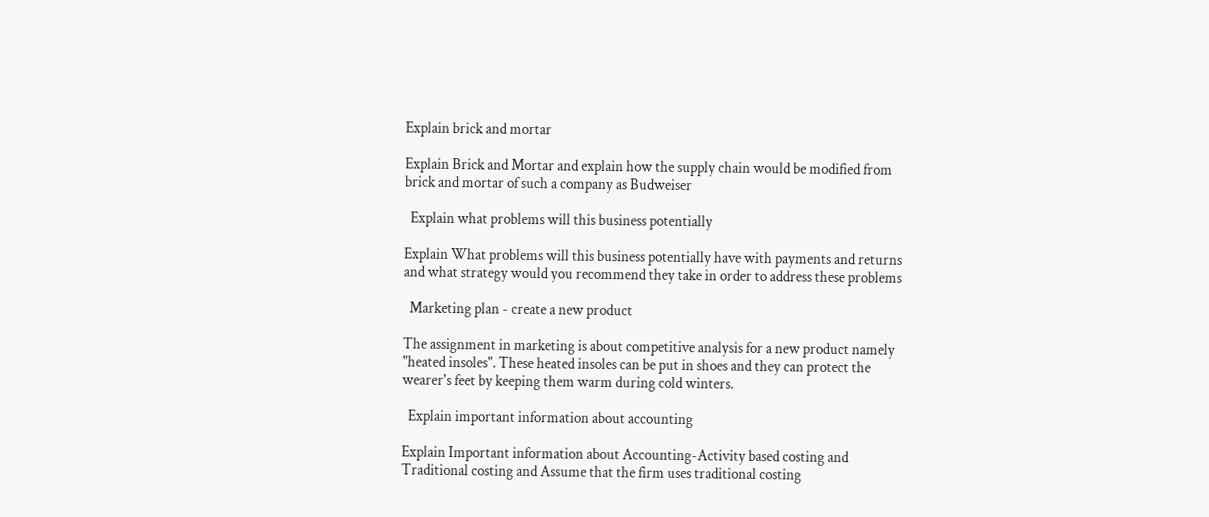Explain brick and mortar

Explain Brick and Mortar and explain how the supply chain would be modified from brick and mortar of such a company as Budweiser

  Explain what problems will this business potentially

Explain What problems will this business potentially have with payments and returns and what strategy would you recommend they take in order to address these problems

  Marketing plan - create a new product

The assignment in marketing is about competitive analysis for a new product namely "heated insoles". These heated insoles can be put in shoes and they can protect the wearer's feet by keeping them warm during cold winters.

  Explain important information about accounting

Explain Important information about Accounting-Activity based costing and Traditional costing and Assume that the firm uses traditional costing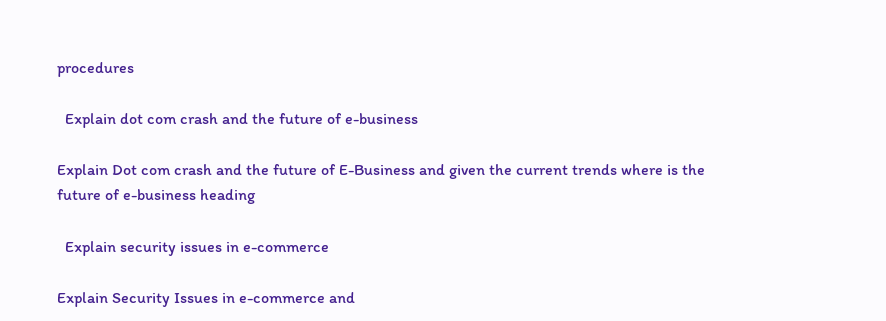procedures

  Explain dot com crash and the future of e-business

Explain Dot com crash and the future of E-Business and given the current trends where is the future of e-business heading

  Explain security issues in e-commerce

Explain Security Issues in e-commerce and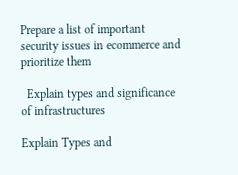Prepare a list of important security issues in ecommerce and prioritize them

  Explain types and significance of infrastructures

Explain Types and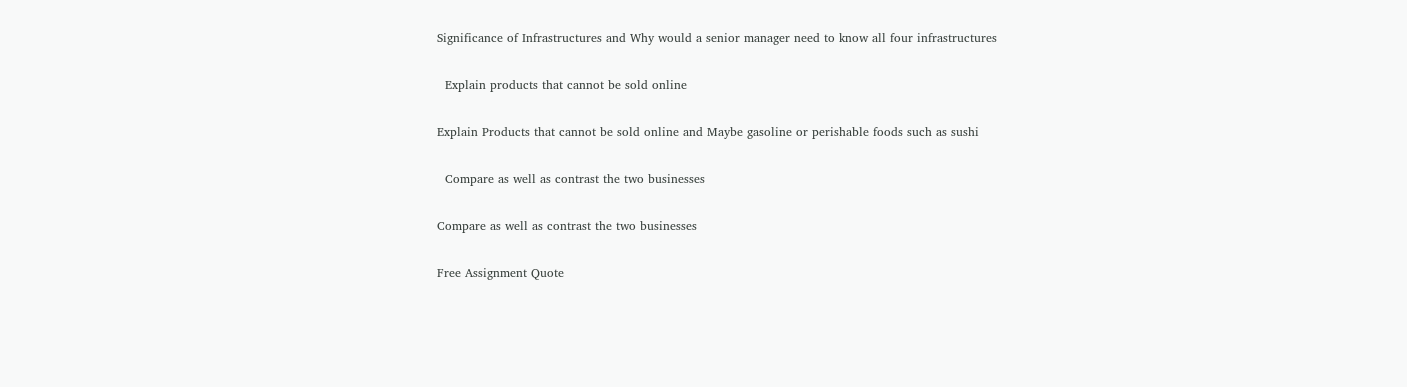Significance of Infrastructures and Why would a senior manager need to know all four infrastructures

  Explain products that cannot be sold online

Explain Products that cannot be sold online and Maybe gasoline or perishable foods such as sushi

  Compare as well as contrast the two businesses

Compare as well as contrast the two businesses

Free Assignment Quote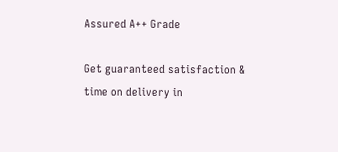Assured A++ Grade

Get guaranteed satisfaction & time on delivery in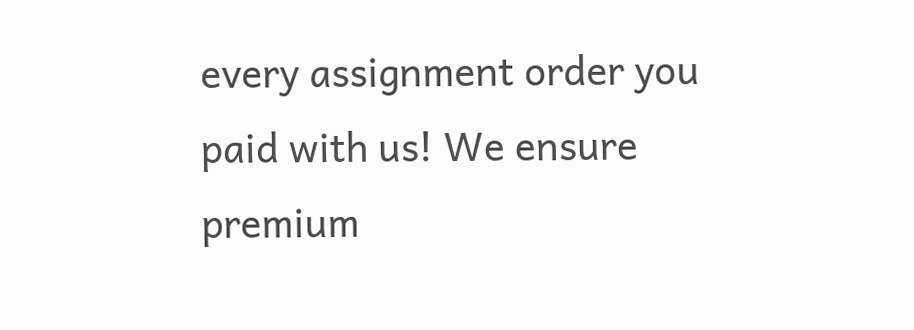every assignment order you paid with us! We ensure premium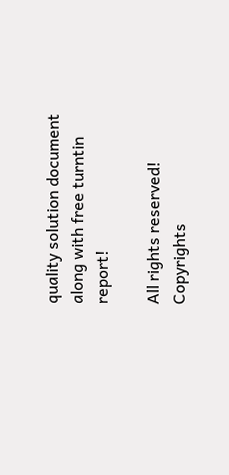quality solution document along with free turntin report!

All rights reserved! Copyrights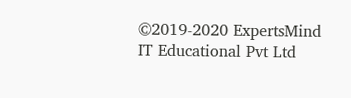©2019-2020 ExpertsMind IT Educational Pvt Ltd